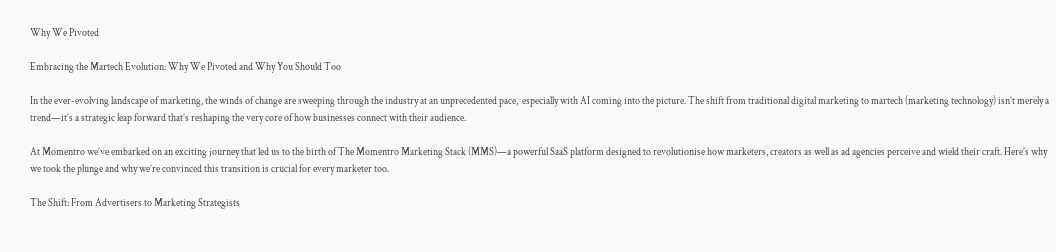Why We Pivoted

Embracing the Martech Evolution: Why We Pivoted and Why You Should Too

In the ever-evolving landscape of marketing, the winds of change are sweeping through the industry at an unprecedented pace,  especially with AI coming into the picture. The shift from traditional digital marketing to martech (marketing technology) isn’t merely a trend—it’s a strategic leap forward that’s reshaping the very core of how businesses connect with their audience.

At Momentro we’ve embarked on an exciting journey that led us to the birth of The Momentro Marketing Stack (MMS)—a powerful SaaS platform designed to revolutionise how marketers, creators as well as ad agencies perceive and wield their craft. Here’s why we took the plunge and why we’re convinced this transition is crucial for every marketer too.

The Shift: From Advertisers to Marketing Strategists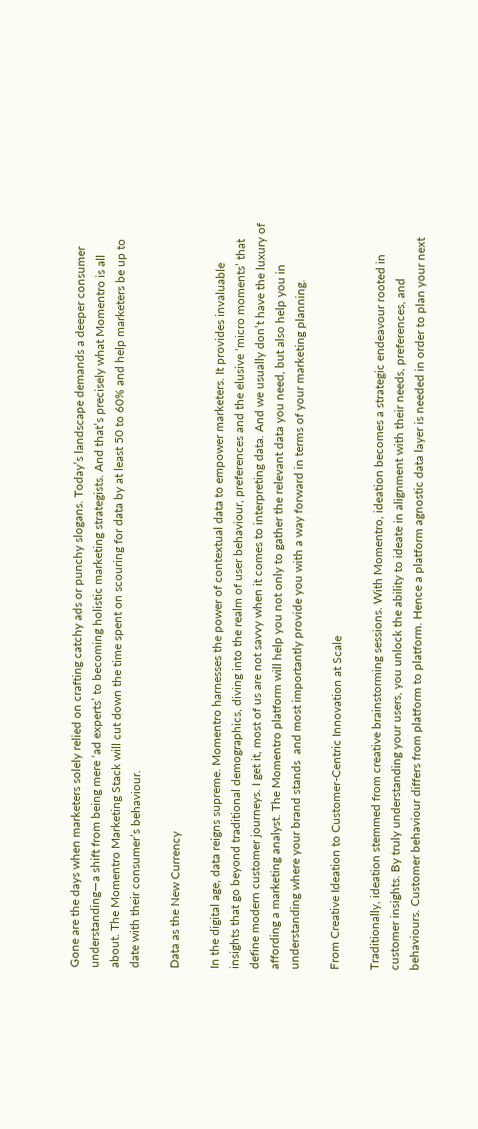Gone are the days when marketers solely relied on crafting catchy ads or punchy slogans. Today’s landscape demands a deeper consumer understanding—a shift from being mere ‘ad experts’ to becoming holistic marketing strategists. And that’s precisely what Momentro is all about. The Momentro Marketing Stack will cut down the time spent on scouring for data by at least 50 to 60% and help marketers be up to date with their consumer’s behaviour.

Data as the New Currency

In the digital age, data reigns supreme. Momentro harnesses the power of contextual data to empower marketers. It provides invaluable insights that go beyond traditional demographics, diving into the realm of user behaviour, preferences and the elusive ‘micro moments’ that define modern customer journeys. I get it, most of us are not savvy when it comes to interpreting data. And we usually don’t have the luxury of affording a marketing analyst. The Momentro platform will help you not only to gather the relevant data you need, but also help you in understanding where your brand stands  and most importantly provide you with a way forward in terms of your marketing planning.

From Creative Ideation to Customer-Centric Innovation at Scale

Traditionally, ideation stemmed from creative brainstorming sessions. With Momentro, ideation becomes a strategic endeavour rooted in customer insights. By truly understanding your users, you unlock the ability to ideate in alignment with their needs, preferences, and behaviours. Customer behaviour differs from platform to platform. Hence a platform agnostic data layer is needed in order to plan your next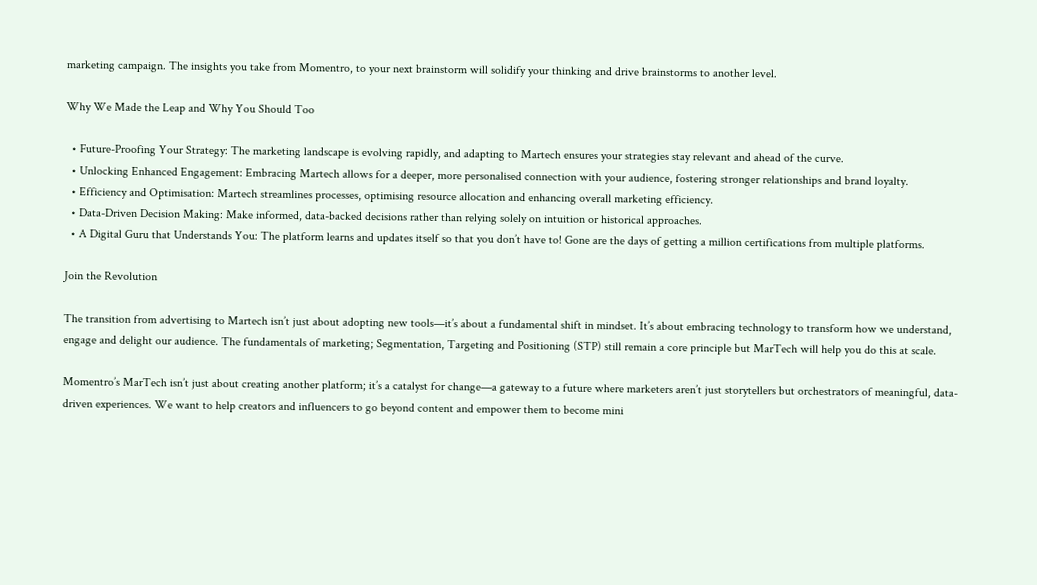marketing campaign. The insights you take from Momentro, to your next brainstorm will solidify your thinking and drive brainstorms to another level.

Why We Made the Leap and Why You Should Too

  • Future-Proofing Your Strategy: The marketing landscape is evolving rapidly, and adapting to Martech ensures your strategies stay relevant and ahead of the curve.
  • Unlocking Enhanced Engagement: Embracing Martech allows for a deeper, more personalised connection with your audience, fostering stronger relationships and brand loyalty.
  • Efficiency and Optimisation: Martech streamlines processes, optimising resource allocation and enhancing overall marketing efficiency.
  • Data-Driven Decision Making: Make informed, data-backed decisions rather than relying solely on intuition or historical approaches.
  • A Digital Guru that Understands You: The platform learns and updates itself so that you don’t have to! Gone are the days of getting a million certifications from multiple platforms.

Join the Revolution

The transition from advertising to Martech isn’t just about adopting new tools—it’s about a fundamental shift in mindset. It’s about embracing technology to transform how we understand, engage and delight our audience. The fundamentals of marketing; Segmentation, Targeting and Positioning (STP) still remain a core principle but MarTech will help you do this at scale.

Momentro’s MarTech isn’t just about creating another platform; it’s a catalyst for change—a gateway to a future where marketers aren’t just storytellers but orchestrators of meaningful, data-driven experiences. We want to help creators and influencers to go beyond content and empower them to become mini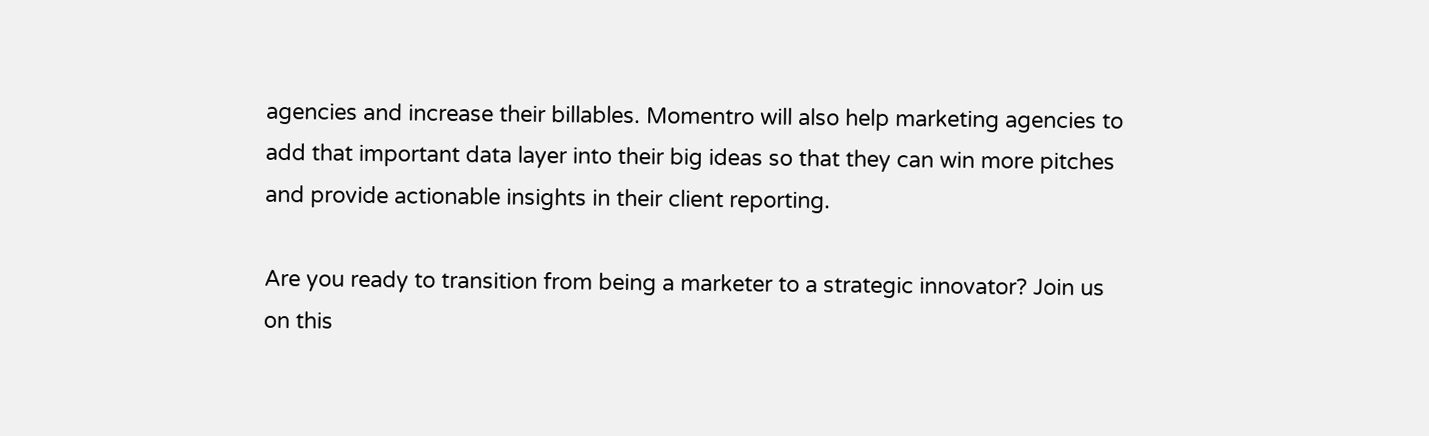agencies and increase their billables. Momentro will also help marketing agencies to add that important data layer into their big ideas so that they can win more pitches and provide actionable insights in their client reporting.

Are you ready to transition from being a marketer to a strategic innovator? Join us on this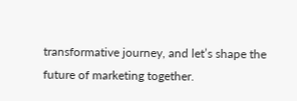transformative journey, and let’s shape the future of marketing together.